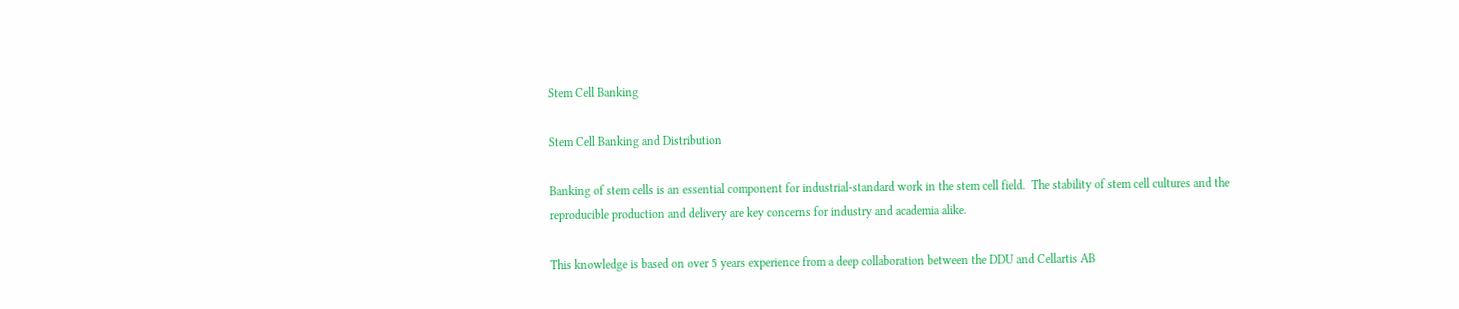Stem Cell Banking

Stem Cell Banking and Distribution

Banking of stem cells is an essential component for industrial-standard work in the stem cell field.  The stability of stem cell cultures and the reproducible production and delivery are key concerns for industry and academia alike.

This knowledge is based on over 5 years experience from a deep collaboration between the DDU and Cellartis AB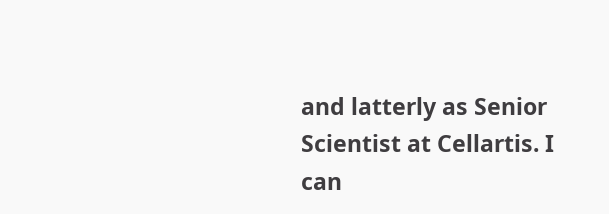and latterly as Senior Scientist at Cellartis. I can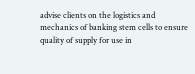advise clients on the logistics and mechanics of banking stem cells to ensure quality of supply for use in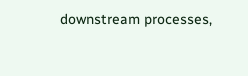downstream processes,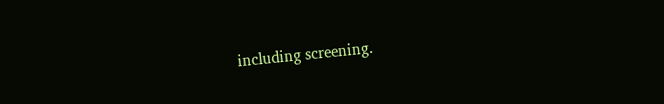including screening.